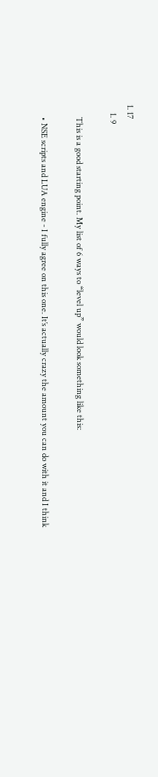1. 17
    1. 9

      This is a good starting point. My list of 6 ways to “level up” would look something like this:

      • NSE scripts and LUA engine - I fully agree on this one. It’s actually crazy the amount you can do with it and I think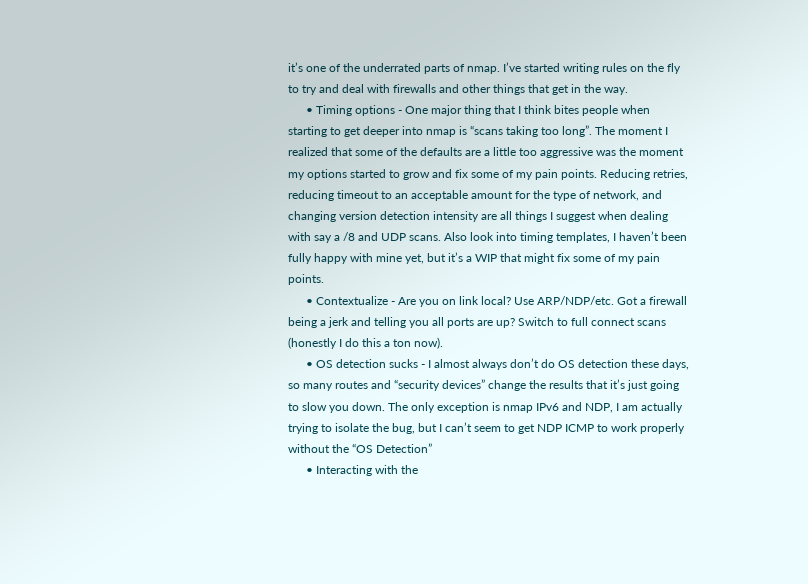it’s one of the underrated parts of nmap. I’ve started writing rules on the fly to try and deal with firewalls and other things that get in the way.
      • Timing options - One major thing that I think bites people when starting to get deeper into nmap is “scans taking too long”. The moment I realized that some of the defaults are a little too aggressive was the moment my options started to grow and fix some of my pain points. Reducing retries, reducing timeout to an acceptable amount for the type of network, and changing version detection intensity are all things I suggest when dealing with say a /8 and UDP scans. Also look into timing templates, I haven’t been fully happy with mine yet, but it’s a WIP that might fix some of my pain points.
      • Contextualize - Are you on link local? Use ARP/NDP/etc. Got a firewall being a jerk and telling you all ports are up? Switch to full connect scans (honestly I do this a ton now).
      • OS detection sucks - I almost always don’t do OS detection these days, so many routes and “security devices” change the results that it’s just going to slow you down. The only exception is nmap IPv6 and NDP, I am actually trying to isolate the bug, but I can’t seem to get NDP ICMP to work properly without the “OS Detection”
      • Interacting with the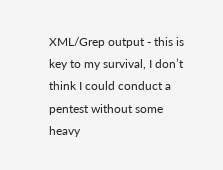XML/Grep output - this is key to my survival, I don’t think I could conduct a pentest without some heavy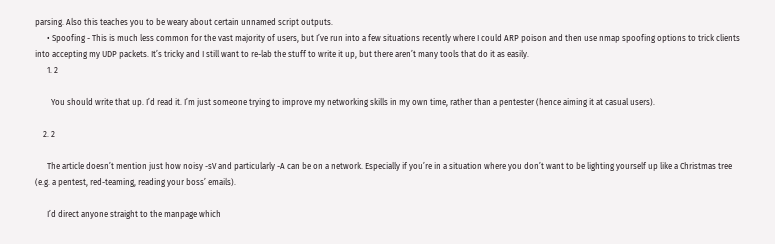parsing. Also this teaches you to be weary about certain unnamed script outputs.
      • Spoofing - This is much less common for the vast majority of users, but I’ve run into a few situations recently where I could ARP poison and then use nmap spoofing options to trick clients into accepting my UDP packets. It’s tricky and I still want to re-lab the stuff to write it up, but there aren’t many tools that do it as easily.
      1. 2

        You should write that up. I’d read it. I’m just someone trying to improve my networking skills in my own time, rather than a pentester (hence aiming it at casual users).

    2. 2

      The article doesn’t mention just how noisy -sV and particularly -A can be on a network. Especially if you’re in a situation where you don’t want to be lighting yourself up like a Christmas tree (e.g. a pentest, red-teaming, reading your boss’ emails).

      I’d direct anyone straight to the manpage which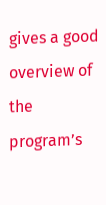gives a good overview of the program’s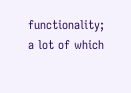functionality; a lot of which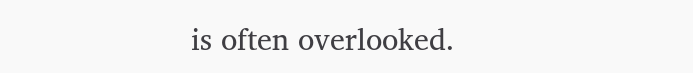is often overlooked.